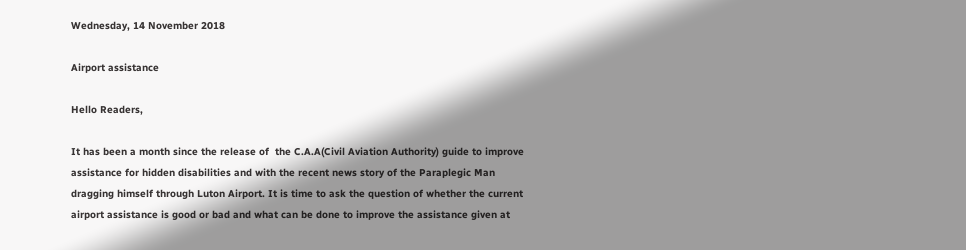Wednesday, 14 November 2018

Airport assistance

Hello Readers,

It has been a month since the release of  the C.A.A(Civil Aviation Authority) guide to improve assistance for hidden disabilities and with the recent news story of the Paraplegic Man dragging himself through Luton Airport. It is time to ask the question of whether the current airport assistance is good or bad and what can be done to improve the assistance given at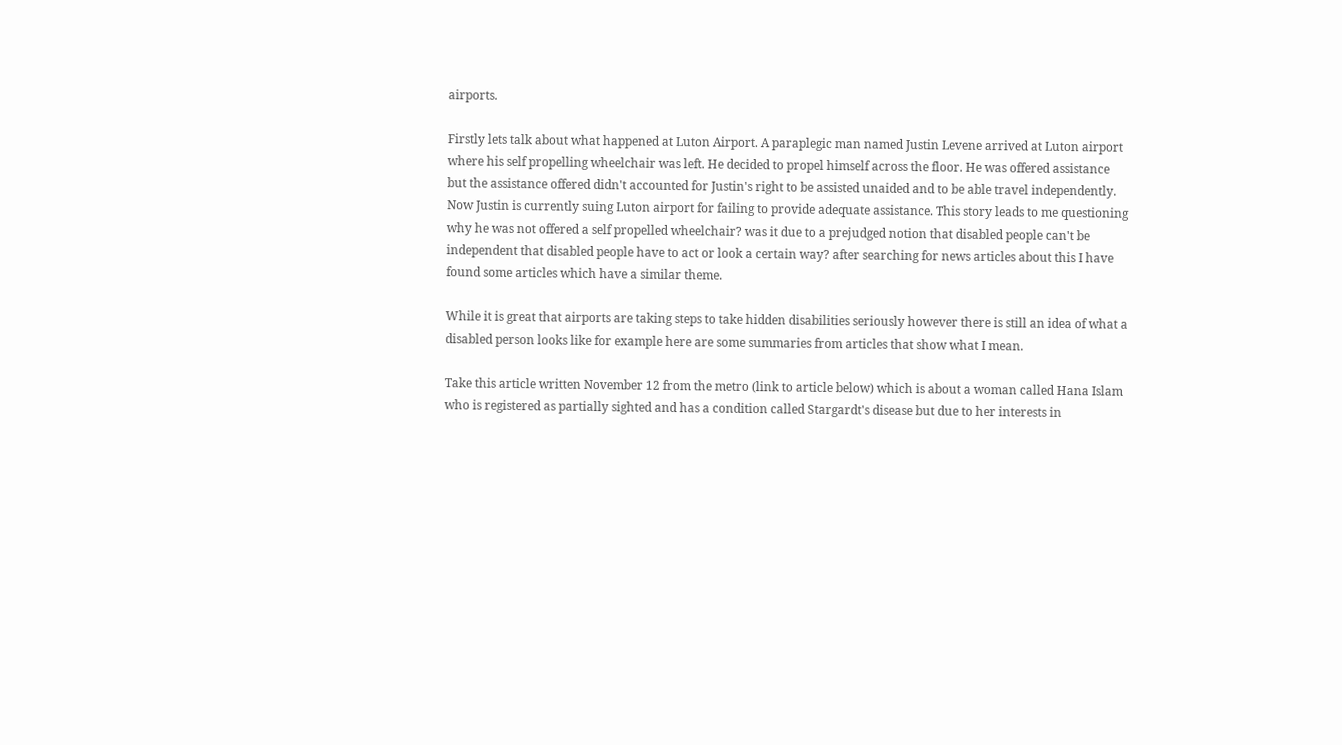airports.

Firstly lets talk about what happened at Luton Airport. A paraplegic man named Justin Levene arrived at Luton airport where his self propelling wheelchair was left. He decided to propel himself across the floor. He was offered assistance but the assistance offered didn't accounted for Justin's right to be assisted unaided and to be able travel independently. Now Justin is currently suing Luton airport for failing to provide adequate assistance. This story leads to me questioning why he was not offered a self propelled wheelchair? was it due to a prejudged notion that disabled people can't be independent that disabled people have to act or look a certain way? after searching for news articles about this I have found some articles which have a similar theme.

While it is great that airports are taking steps to take hidden disabilities seriously however there is still an idea of what a disabled person looks like for example here are some summaries from articles that show what I mean.

Take this article written November 12 from the metro (link to article below) which is about a woman called Hana Islam who is registered as partially sighted and has a condition called Stargardt's disease but due to her interests in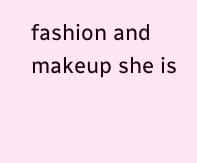fashion and makeup she is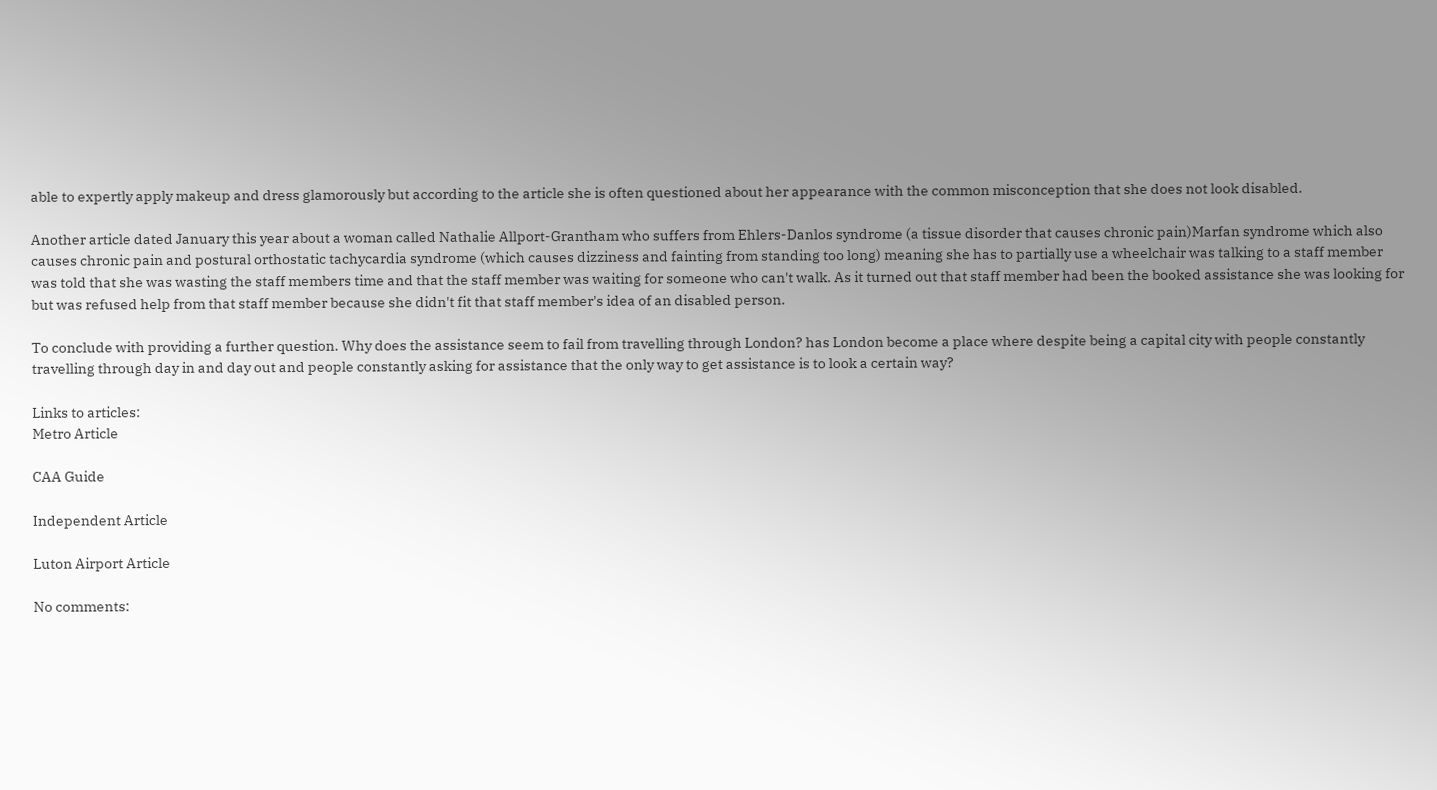able to expertly apply makeup and dress glamorously but according to the article she is often questioned about her appearance with the common misconception that she does not look disabled.

Another article dated January this year about a woman called Nathalie Allport-Grantham who suffers from Ehlers-Danlos syndrome (a tissue disorder that causes chronic pain)Marfan syndrome which also causes chronic pain and postural orthostatic tachycardia syndrome (which causes dizziness and fainting from standing too long) meaning she has to partially use a wheelchair was talking to a staff member was told that she was wasting the staff members time and that the staff member was waiting for someone who can't walk. As it turned out that staff member had been the booked assistance she was looking for but was refused help from that staff member because she didn't fit that staff member's idea of an disabled person.

To conclude with providing a further question. Why does the assistance seem to fail from travelling through London? has London become a place where despite being a capital city with people constantly travelling through day in and day out and people constantly asking for assistance that the only way to get assistance is to look a certain way?

Links to articles:
Metro Article

CAA Guide

Independent Article

Luton Airport Article

No comments: